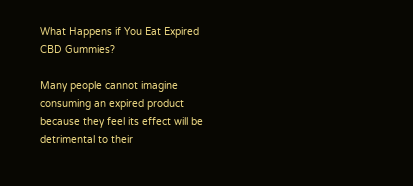What Happens if You Eat Expired CBD Gummies?

Many people cannot imagine consuming an expired product because they feel its effect will be detrimental to their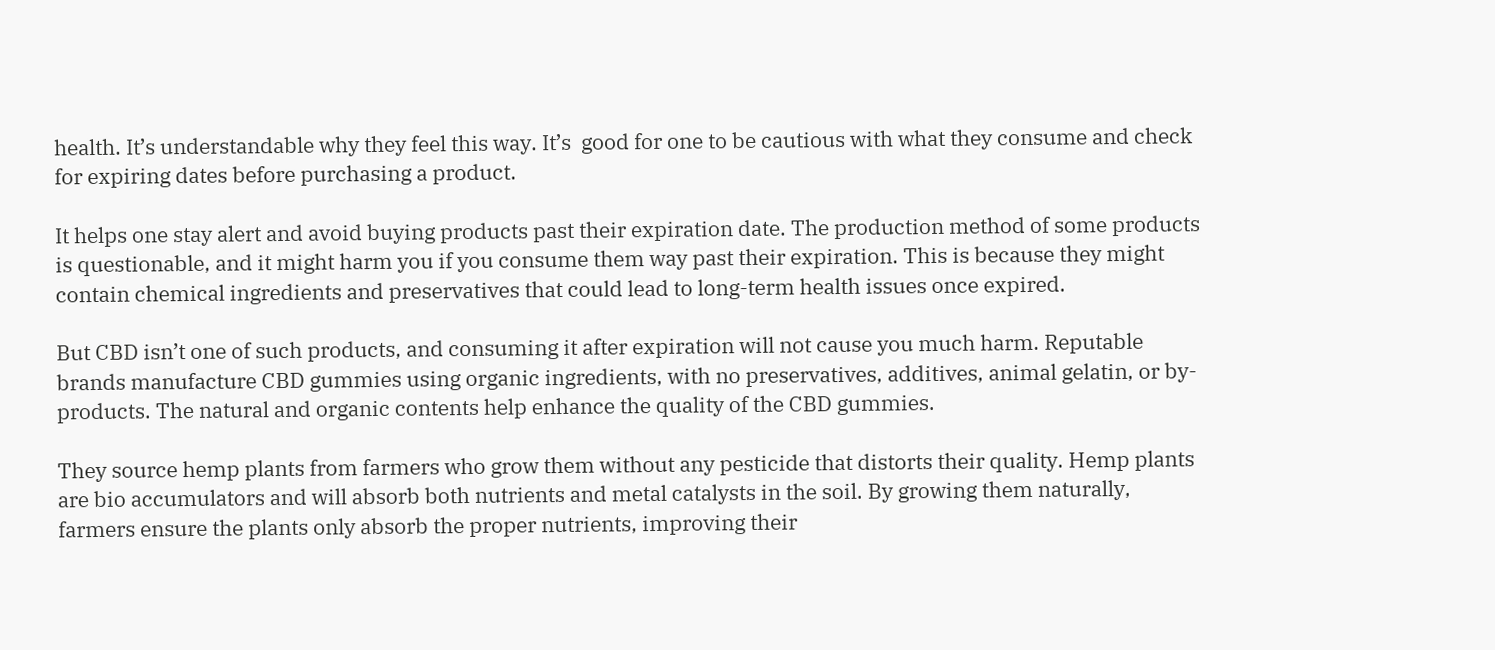health. It’s understandable why they feel this way. It’s  good for one to be cautious with what they consume and check for expiring dates before purchasing a product.

It helps one stay alert and avoid buying products past their expiration date. The production method of some products is questionable, and it might harm you if you consume them way past their expiration. This is because they might contain chemical ingredients and preservatives that could lead to long-term health issues once expired.

But CBD isn’t one of such products, and consuming it after expiration will not cause you much harm. Reputable brands manufacture CBD gummies using organic ingredients, with no preservatives, additives, animal gelatin, or by-products. The natural and organic contents help enhance the quality of the CBD gummies.

They source hemp plants from farmers who grow them without any pesticide that distorts their quality. Hemp plants are bio accumulators and will absorb both nutrients and metal catalysts in the soil. By growing them naturally, farmers ensure the plants only absorb the proper nutrients, improving their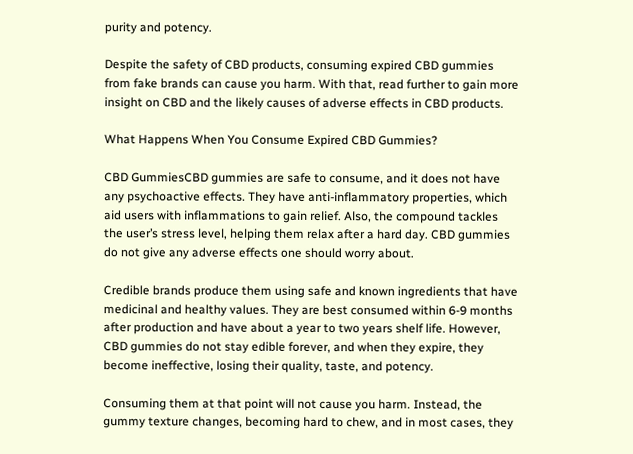purity and potency.

Despite the safety of CBD products, consuming expired CBD gummies from fake brands can cause you harm. With that, read further to gain more insight on CBD and the likely causes of adverse effects in CBD products.

What Happens When You Consume Expired CBD Gummies?

CBD GummiesCBD gummies are safe to consume, and it does not have any psychoactive effects. They have anti-inflammatory properties, which aid users with inflammations to gain relief. Also, the compound tackles the user’s stress level, helping them relax after a hard day. CBD gummies do not give any adverse effects one should worry about.

Credible brands produce them using safe and known ingredients that have medicinal and healthy values. They are best consumed within 6-9 months after production and have about a year to two years shelf life. However, CBD gummies do not stay edible forever, and when they expire, they become ineffective, losing their quality, taste, and potency.

Consuming them at that point will not cause you harm. Instead, the gummy texture changes, becoming hard to chew, and in most cases, they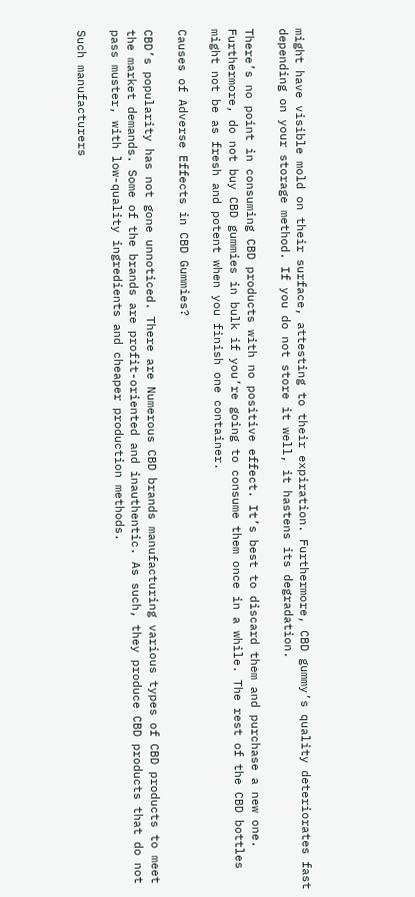might have visible mold on their surface, attesting to their expiration. Furthermore, CBD gummy’s quality deteriorates fast depending on your storage method. If you do not store it well, it hastens its degradation.

There’s no point in consuming CBD products with no positive effect. It’s best to discard them and purchase a new one. Furthermore, do not buy CBD gummies in bulk if you’re going to consume them once in a while. The rest of the CBD bottles might not be as fresh and potent when you finish one container.

Causes of Adverse Effects in CBD Gummies?

CBD’s popularity has not gone unnoticed. There are Numerous CBD brands manufacturing various types of CBD products to meet the market demands. Some of the brands are profit-oriented and inauthentic. As such, they produce CBD products that do not pass muster, with low-quality ingredients and cheaper production methods.

Such manufacturers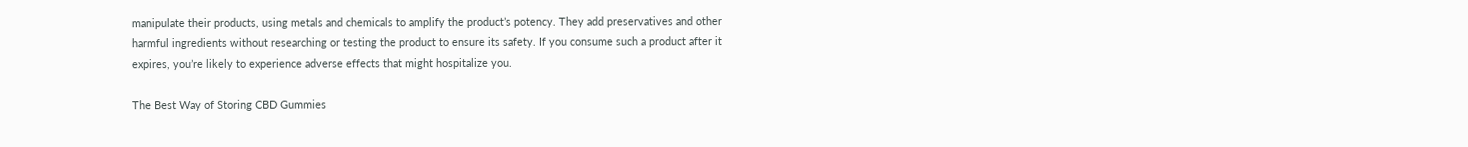manipulate their products, using metals and chemicals to amplify the product’s potency. They add preservatives and other harmful ingredients without researching or testing the product to ensure its safety. If you consume such a product after it expires, you’re likely to experience adverse effects that might hospitalize you.

The Best Way of Storing CBD Gummies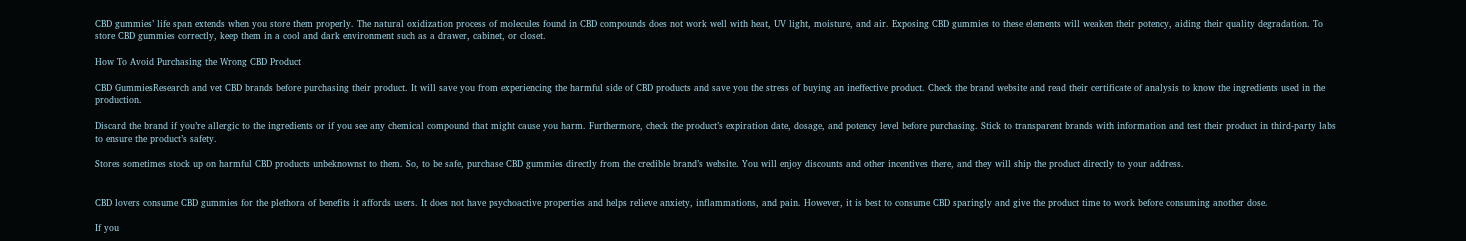CBD gummies’ life span extends when you store them properly. The natural oxidization process of molecules found in CBD compounds does not work well with heat, UV light, moisture, and air. Exposing CBD gummies to these elements will weaken their potency, aiding their quality degradation. To store CBD gummies correctly, keep them in a cool and dark environment such as a drawer, cabinet, or closet.

How To Avoid Purchasing the Wrong CBD Product

CBD GummiesResearch and vet CBD brands before purchasing their product. It will save you from experiencing the harmful side of CBD products and save you the stress of buying an ineffective product. Check the brand website and read their certificate of analysis to know the ingredients used in the production.

Discard the brand if you’re allergic to the ingredients or if you see any chemical compound that might cause you harm. Furthermore, check the product’s expiration date, dosage, and potency level before purchasing. Stick to transparent brands with information and test their product in third-party labs to ensure the product’s safety.

Stores sometimes stock up on harmful CBD products unbeknownst to them. So, to be safe, purchase CBD gummies directly from the credible brand’s website. You will enjoy discounts and other incentives there, and they will ship the product directly to your address.


CBD lovers consume CBD gummies for the plethora of benefits it affords users. It does not have psychoactive properties and helps relieve anxiety, inflammations, and pain. However, it is best to consume CBD sparingly and give the product time to work before consuming another dose.

If you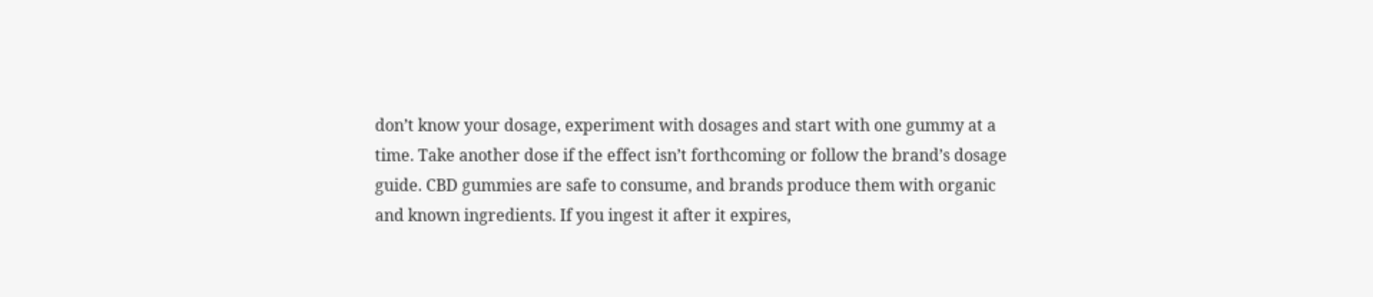don’t know your dosage, experiment with dosages and start with one gummy at a time. Take another dose if the effect isn’t forthcoming or follow the brand’s dosage guide. CBD gummies are safe to consume, and brands produce them with organic and known ingredients. If you ingest it after it expires,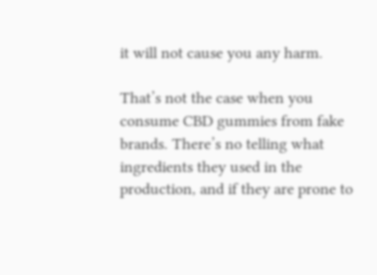it will not cause you any harm.

That’s not the case when you consume CBD gummies from fake brands. There’s no telling what ingredients they used in the production, and if they are prone to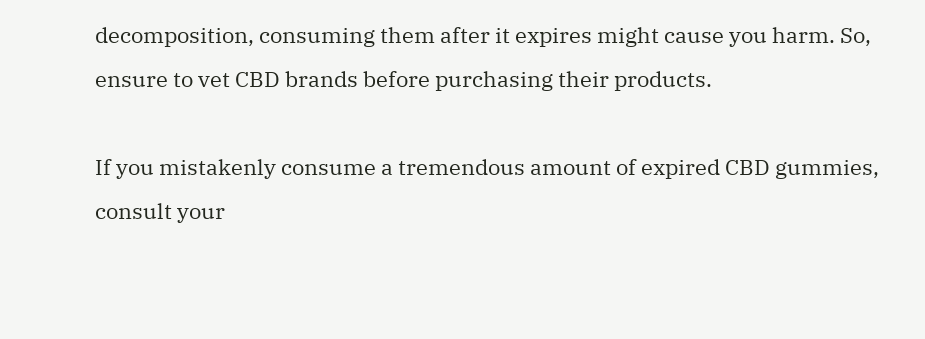decomposition, consuming them after it expires might cause you harm. So, ensure to vet CBD brands before purchasing their products.

If you mistakenly consume a tremendous amount of expired CBD gummies, consult your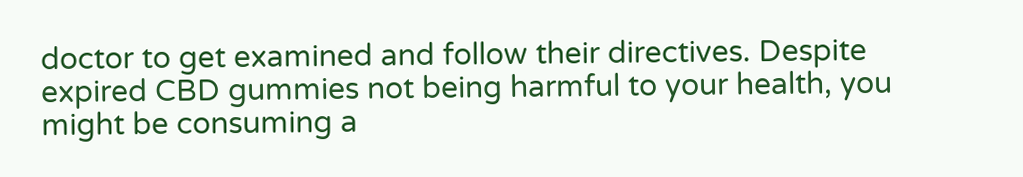doctor to get examined and follow their directives. Despite expired CBD gummies not being harmful to your health, you might be consuming a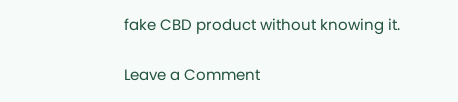fake CBD product without knowing it.

Leave a Comment